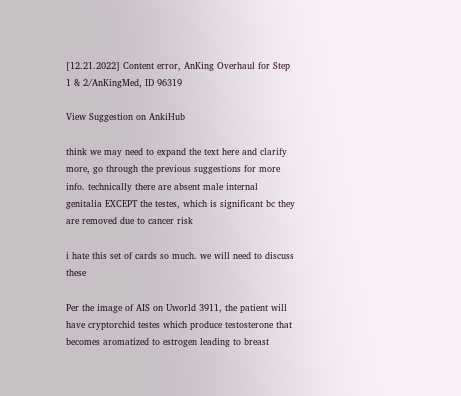[12.21.2022] Content error, AnKing Overhaul for Step 1 & 2/AnKingMed, ID 96319

View Suggestion on AnkiHub

think we may need to expand the text here and clarify more, go through the previous suggestions for more info. technically there are absent male internal genitalia EXCEPT the testes, which is significant bc they are removed due to cancer risk

i hate this set of cards so much. we will need to discuss these

Per the image of AIS on Uworld 3911, the patient will have cryptorchid testes which produce testosterone that becomes aromatized to estrogen leading to breast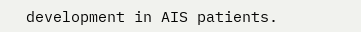development in AIS patients.